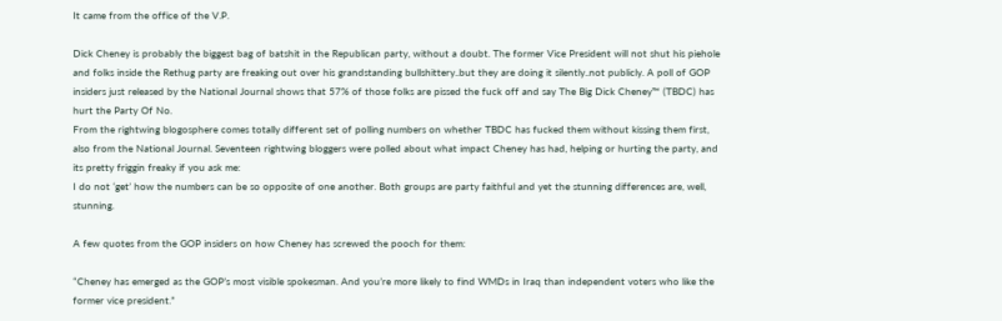It came from the office of the V.P.

Dick Cheney is probably the biggest bag of batshit in the Republican party, without a doubt. The former Vice President will not shut his piehole and folks inside the Rethug party are freaking out over his grandstanding bullshittery..but they are doing it silently..not publicly. A poll of GOP insiders just released by the National Journal shows that 57% of those folks are pissed the fuck off and say The Big Dick Cheney™ (TBDC) has hurt the Party Of No.
From the rightwing blogosphere comes totally different set of polling numbers on whether TBDC has fucked them without kissing them first, also from the National Journal. Seventeen rightwing bloggers were polled about what impact Cheney has had, helping or hurting the party, and its pretty friggin freaky if you ask me:
I do not ‘get’ how the numbers can be so opposite of one another. Both groups are party faithful and yet the stunning differences are, well, stunning.

A few quotes from the GOP insiders on how Cheney has screwed the pooch for them:

“Cheney has emerged as the GOP’s most visible spokesman. And you’re more likely to find WMDs in Iraq than independent voters who like the former vice president.”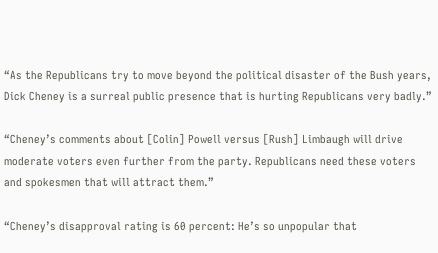“As the Republicans try to move beyond the political disaster of the Bush years, Dick Cheney is a surreal public presence that is hurting Republicans very badly.”

“Cheney’s comments about [Colin] Powell versus [Rush] Limbaugh will drive moderate voters even further from the party. Republicans need these voters and spokesmen that will attract them.”

“Cheney’s disapproval rating is 60 percent: He’s so unpopular that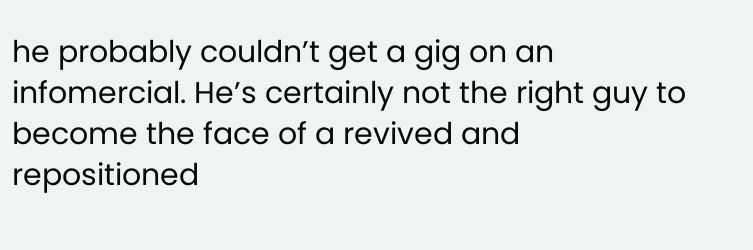he probably couldn’t get a gig on an infomercial. He’s certainly not the right guy to become the face of a revived and repositioned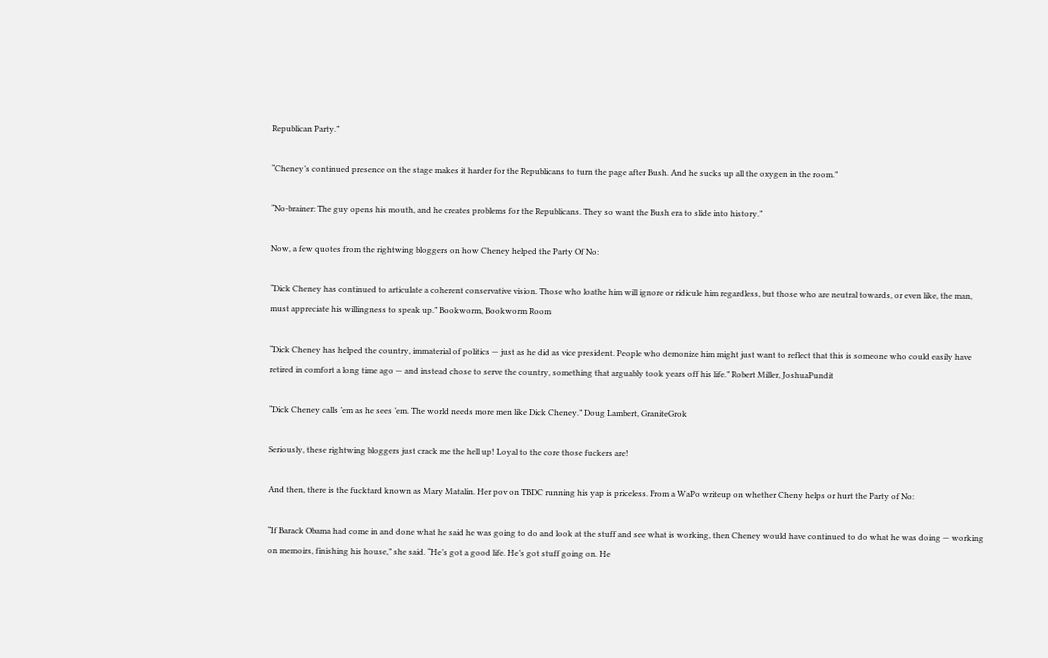Republican Party.”

“Cheney’s continued presence on the stage makes it harder for the Republicans to turn the page after Bush. And he sucks up all the oxygen in the room.”

“No-brainer: The guy opens his mouth, and he creates problems for the Republicans. They so want the Bush era to slide into history.”

Now, a few quotes from the rightwing bloggers on how Cheney helped the Party Of No:

“Dick Cheney has continued to articulate a coherent conservative vision. Those who loathe him will ignore or ridicule him regardless, but those who are neutral towards, or even like, the man, must appreciate his willingness to speak up.” Bookworm, Bookworm Room

“Dick Cheney has helped the country, immaterial of politics — just as he did as vice president. People who demonize him might just want to reflect that this is someone who could easily have retired in comfort a long time ago — and instead chose to serve the country, something that arguably took years off his life.” Robert Miller, JoshuaPundit

“Dick Cheney calls ’em as he sees ’em. The world needs more men like Dick Cheney.” Doug Lambert, GraniteGrok

Seriously, these rightwing bloggers just crack me the hell up! Loyal to the core those fuckers are!

And then, there is the fucktard known as Mary Matalin. Her pov on TBDC running his yap is priceless. From a WaPo writeup on whether Cheny helps or hurt the Party of No:

“If Barack Obama had come in and done what he said he was going to do and look at the stuff and see what is working, then Cheney would have continued to do what he was doing — working on memoirs, finishing his house,” she said. “He’s got a good life. He’s got stuff going on. He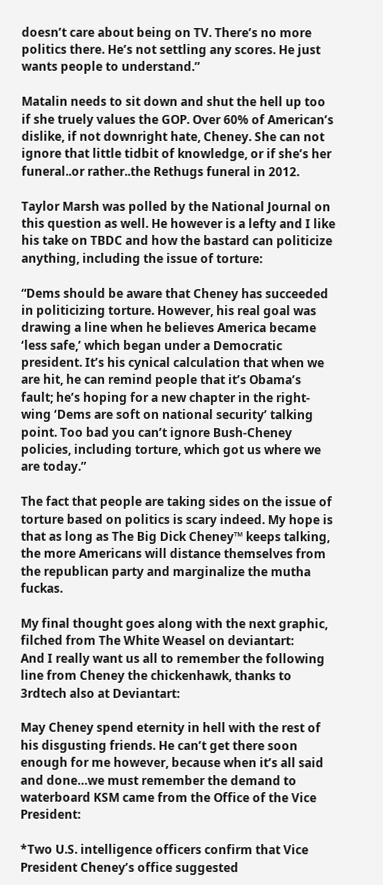doesn’t care about being on TV. There’s no more politics there. He’s not settling any scores. He just wants people to understand.”

Matalin needs to sit down and shut the hell up too if she truely values the GOP. Over 60% of American’s dislike, if not downright hate, Cheney. She can not ignore that little tidbit of knowledge, or if she’s her funeral..or rather..the Rethugs funeral in 2012.

Taylor Marsh was polled by the National Journal on this question as well. He however is a lefty and I like his take on TBDC and how the bastard can politicize anything, including the issue of torture:

“Dems should be aware that Cheney has succeeded in politicizing torture. However, his real goal was drawing a line when he believes America became ‘less safe,’ which began under a Democratic president. It’s his cynical calculation that when we are hit, he can remind people that it’s Obama’s fault; he’s hoping for a new chapter in the right-wing ‘Dems are soft on national security’ talking point. Too bad you can’t ignore Bush-Cheney policies, including torture, which got us where we are today.”

The fact that people are taking sides on the issue of torture based on politics is scary indeed. My hope is that as long as The Big Dick Cheney™ keeps talking, the more Americans will distance themselves from the republican party and marginalize the mutha fuckas.

My final thought goes along with the next graphic, filched from The White Weasel on deviantart:
And I really want us all to remember the following line from Cheney the chickenhawk, thanks to 3rdtech also at Deviantart:

May Cheney spend eternity in hell with the rest of his disgusting friends. He can’t get there soon enough for me however, because when it’s all said and done…we must remember the demand to waterboard KSM came from the Office of the Vice President:

*Two U.S. intelligence officers confirm that Vice President Cheney’s office suggested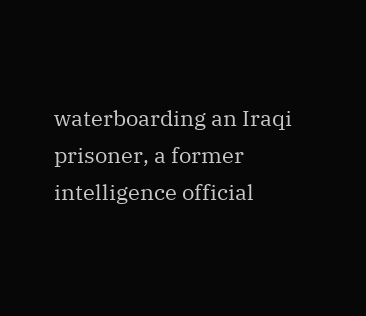waterboarding an Iraqi prisoner, a former intelligence official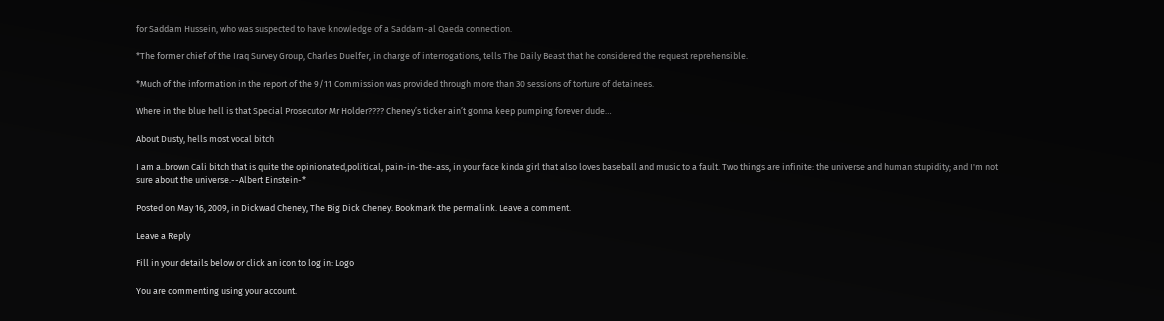for Saddam Hussein, who was suspected to have knowledge of a Saddam-al Qaeda connection.

*The former chief of the Iraq Survey Group, Charles Duelfer, in charge of interrogations, tells The Daily Beast that he considered the request reprehensible.

*Much of the information in the report of the 9/11 Commission was provided through more than 30 sessions of torture of detainees.

Where in the blue hell is that Special Prosecutor Mr Holder???? Cheney’s ticker ain’t gonna keep pumping forever dude…

About Dusty, hells most vocal bitch

I am a..brown Cali bitch that is quite the opinionated,political, pain-in-the-ass, in your face kinda girl that also loves baseball and music to a fault. Two things are infinite: the universe and human stupidity; and I'm not sure about the universe.--Albert Einstein-*

Posted on May 16, 2009, in Dickwad Cheney, The Big Dick Cheney. Bookmark the permalink. Leave a comment.

Leave a Reply

Fill in your details below or click an icon to log in: Logo

You are commenting using your account.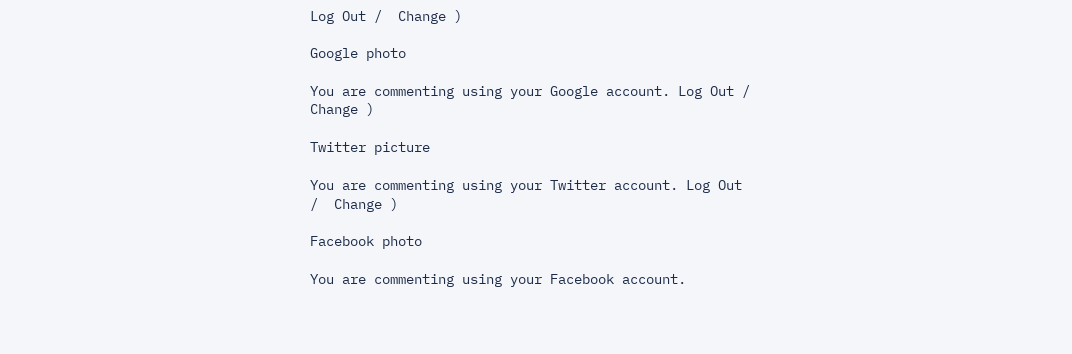Log Out /  Change )

Google photo

You are commenting using your Google account. Log Out /  Change )

Twitter picture

You are commenting using your Twitter account. Log Out /  Change )

Facebook photo

You are commenting using your Facebook account.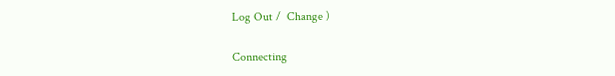Log Out /  Change )

Connecting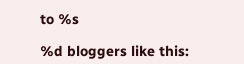to %s

%d bloggers like this: